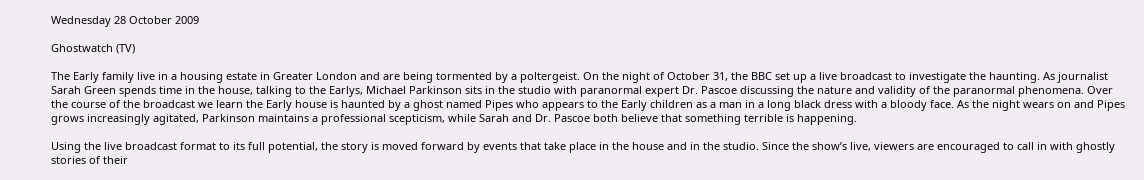Wednesday 28 October 2009

Ghostwatch (TV)

The Early family live in a housing estate in Greater London and are being tormented by a poltergeist. On the night of October 31, the BBC set up a live broadcast to investigate the haunting. As journalist Sarah Green spends time in the house, talking to the Earlys, Michael Parkinson sits in the studio with paranormal expert Dr. Pascoe discussing the nature and validity of the paranormal phenomena. Over the course of the broadcast we learn the Early house is haunted by a ghost named Pipes who appears to the Early children as a man in a long black dress with a bloody face. As the night wears on and Pipes grows increasingly agitated, Parkinson maintains a professional scepticism, while Sarah and Dr. Pascoe both believe that something terrible is happening.

Using the live broadcast format to its full potential, the story is moved forward by events that take place in the house and in the studio. Since the show’s live, viewers are encouraged to call in with ghostly stories of their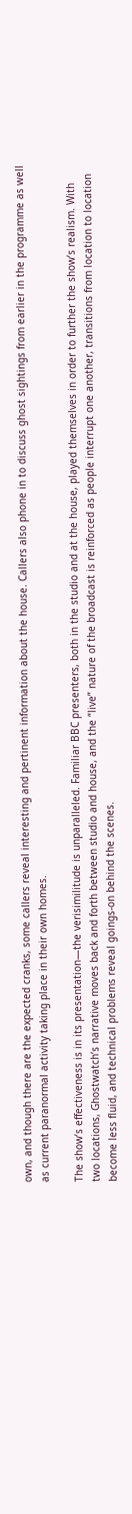own, and though there are the expected cranks, some callers reveal interesting and pertinent information about the house. Callers also phone in to discuss ghost sightings from earlier in the programme as well as current paranormal activity taking place in their own homes.

The show’s effectiveness is in its presentation—the verisimilitude is unparalleled. Familiar BBC presenters, both in the studio and at the house, played themselves in order to further the show’s realism. With two locations, Ghostwatch’s narrative moves back and forth between studio and house, and the “live” nature of the broadcast is reinforced as people interrupt one another, transitions from location to location become less fluid, and technical problems reveal goings-on behind the scenes.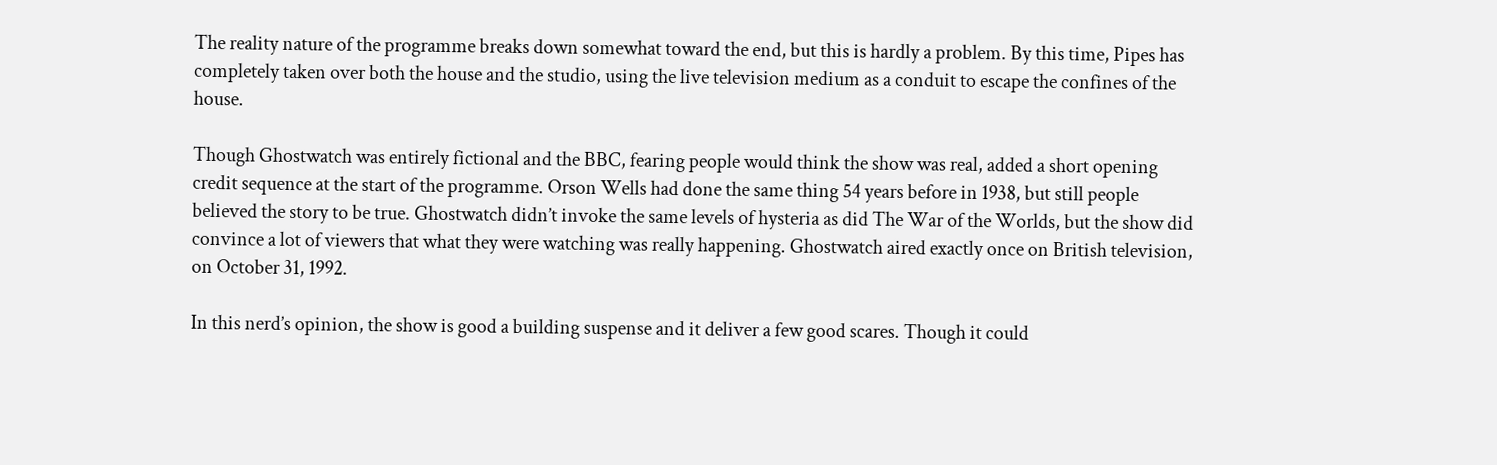The reality nature of the programme breaks down somewhat toward the end, but this is hardly a problem. By this time, Pipes has completely taken over both the house and the studio, using the live television medium as a conduit to escape the confines of the house.

Though Ghostwatch was entirely fictional and the BBC, fearing people would think the show was real, added a short opening credit sequence at the start of the programme. Orson Wells had done the same thing 54 years before in 1938, but still people believed the story to be true. Ghostwatch didn’t invoke the same levels of hysteria as did The War of the Worlds, but the show did convince a lot of viewers that what they were watching was really happening. Ghostwatch aired exactly once on British television, on October 31, 1992.

In this nerd’s opinion, the show is good a building suspense and it deliver a few good scares. Though it could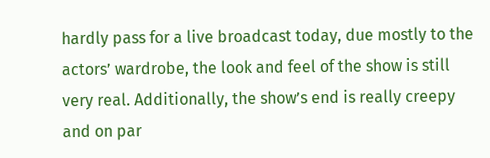hardly pass for a live broadcast today, due mostly to the actors’ wardrobe, the look and feel of the show is still very real. Additionally, the show’s end is really creepy and on par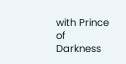with Prince of Darkness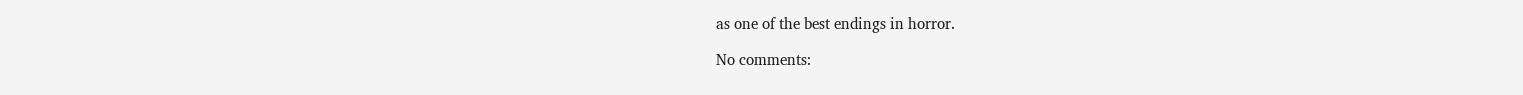as one of the best endings in horror.

No comments: